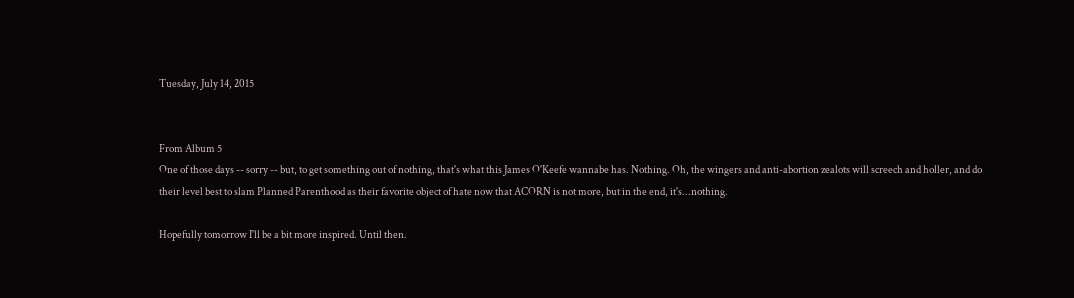Tuesday, July 14, 2015


From Album 5
One of those days -- sorry -- but, to get something out of nothing, that's what this James O'Keefe wannabe has. Nothing. Oh, the wingers and anti-abortion zealots will screech and holler, and do their level best to slam Planned Parenthood as their favorite object of hate now that ACORN is not more, but in the end, it's...nothing.

Hopefully tomorrow I'll be a bit more inspired. Until then.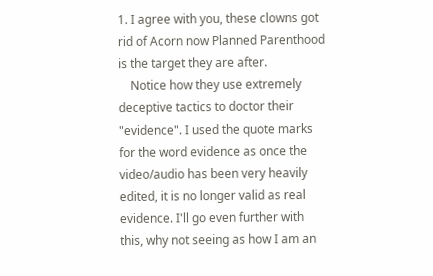1. I agree with you, these clowns got rid of Acorn now Planned Parenthood is the target they are after.
    Notice how they use extremely deceptive tactics to doctor their "evidence". I used the quote marks for the word evidence as once the video/audio has been very heavily edited, it is no longer valid as real evidence. I'll go even further with this, why not seeing as how I am an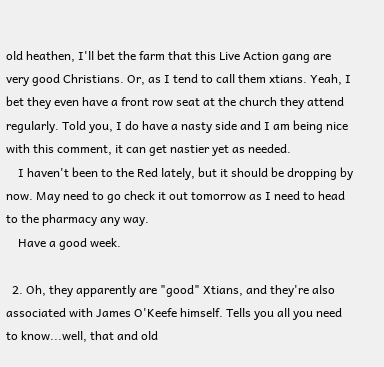old heathen, I'll bet the farm that this Live Action gang are very good Christians. Or, as I tend to call them xtians. Yeah, I bet they even have a front row seat at the church they attend regularly. Told you, I do have a nasty side and I am being nice with this comment, it can get nastier yet as needed.
    I haven't been to the Red lately, but it should be dropping by now. May need to go check it out tomorrow as I need to head to the pharmacy any way.
    Have a good week.

  2. Oh, they apparently are "good" Xtians, and they're also associated with James O'Keefe himself. Tells you all you need to know...well, that and old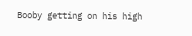Booby getting on his high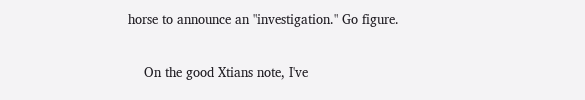horse to announce an "investigation." Go figure.

    On the good Xtians note, I've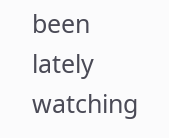been lately watching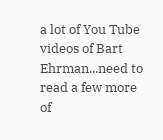a lot of You Tube videos of Bart Ehrman...need to read a few more of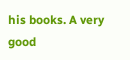his books. A very good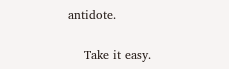antidote.

    Take it easy.